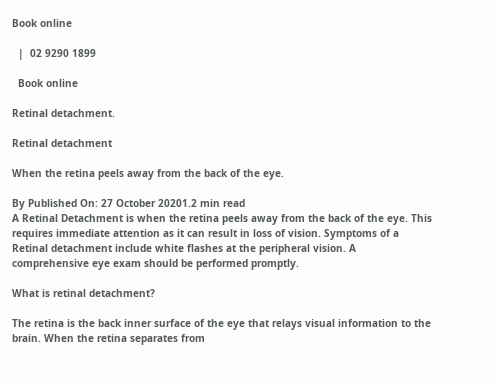Book online

  |  02 9290 1899

  Book online

Retinal detachment.

Retinal detachment

When the retina peels away from the back of the eye.

By Published On: 27 October 20201.2 min read
A Retinal Detachment is when the retina peels away from the back of the eye. This requires immediate attention as it can result in loss of vision. Symptoms of a Retinal detachment include white flashes at the peripheral vision. A comprehensive eye exam should be performed promptly.

What is retinal detachment?

The retina is the back inner surface of the eye that relays visual information to the brain. When the retina separates from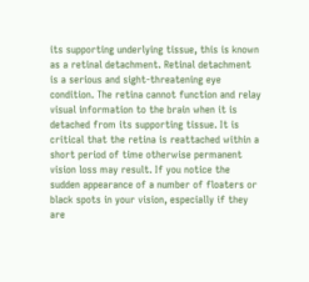its supporting underlying tissue, this is known as a retinal detachment. Retinal detachment is a serious and sight-threatening eye condition. The retina cannot function and relay visual information to the brain when it is detached from its supporting tissue. It is critical that the retina is reattached within a short period of time otherwise permanent vision loss may result. If you notice the sudden appearance of a number of floaters or black spots in your vision, especially if they are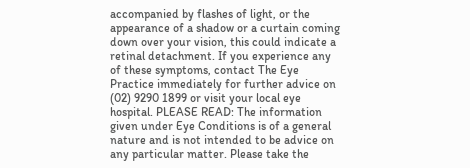accompanied by flashes of light, or the appearance of a shadow or a curtain coming down over your vision, this could indicate a retinal detachment. If you experience any of these symptoms, contact The Eye Practice immediately for further advice on (02) 9290 1899 or visit your local eye hospital. PLEASE READ: The information given under Eye Conditions is of a general nature and is not intended to be advice on any particular matter. Please take the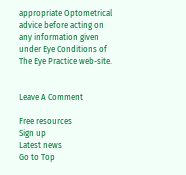appropriate Optometrical advice before acting on any information given under Eye Conditions of The Eye Practice web-site.


Leave A Comment

Free resources
Sign up
Latest news
Go to Top